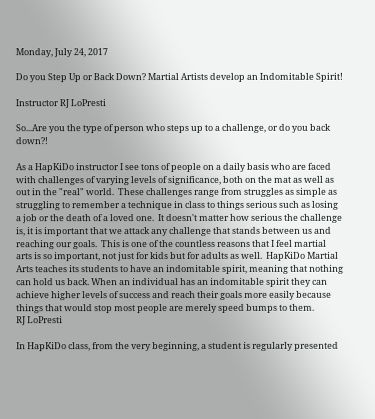Monday, July 24, 2017

Do you Step Up or Back Down? Martial Artists develop an Indomitable Spirit!

Instructor RJ LoPresti

So...Are you the type of person who steps up to a challenge, or do you back down?!

As a HapKiDo instructor I see tons of people on a daily basis who are faced with challenges of varying levels of significance, both on the mat as well as out in the "real" world.  These challenges range from struggles as simple as struggling to remember a technique in class to things serious such as losing a job or the death of a loved one.  It doesn't matter how serious the challenge is, it is important that we attack any challenge that stands between us and reaching our goals.  This is one of the countless reasons that I feel martial arts is so important, not just for kids but for adults as well.  HapKiDo Martial Arts teaches its students to have an indomitable spirit, meaning that nothing can hold us back. When an individual has an indomitable spirit they can achieve higher levels of success and reach their goals more easily because things that would stop most people are merely speed bumps to them.
RJ LoPresti

In HapKiDo class, from the very beginning, a student is regularly presented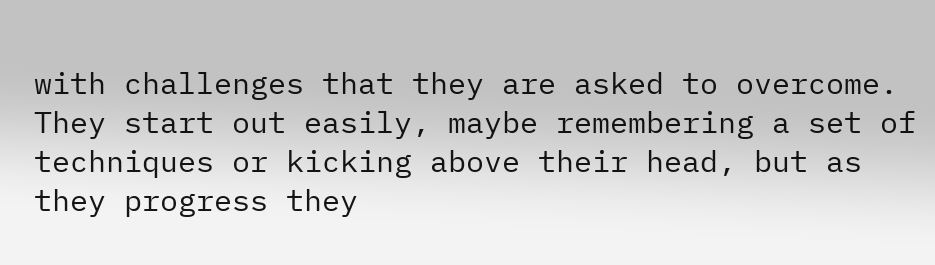with challenges that they are asked to overcome.  They start out easily, maybe remembering a set of techniques or kicking above their head, but as they progress they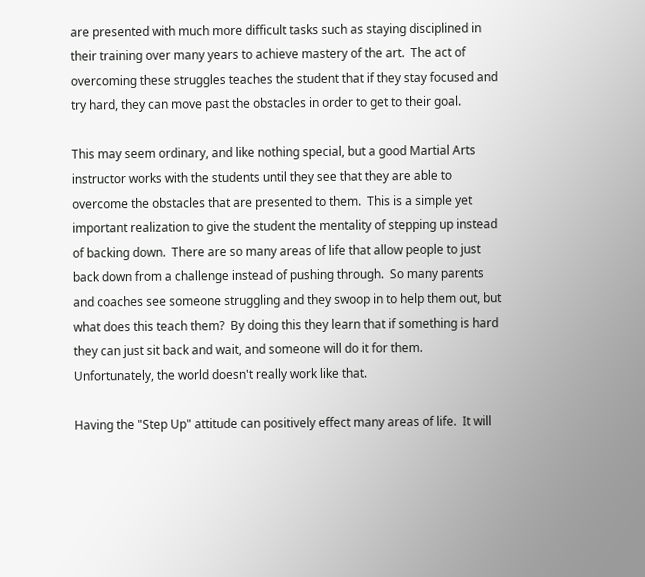are presented with much more difficult tasks such as staying disciplined in their training over many years to achieve mastery of the art.  The act of overcoming these struggles teaches the student that if they stay focused and try hard, they can move past the obstacles in order to get to their goal.

This may seem ordinary, and like nothing special, but a good Martial Arts instructor works with the students until they see that they are able to overcome the obstacles that are presented to them.  This is a simple yet important realization to give the student the mentality of stepping up instead of backing down.  There are so many areas of life that allow people to just back down from a challenge instead of pushing through.  So many parents and coaches see someone struggling and they swoop in to help them out, but what does this teach them?  By doing this they learn that if something is hard they can just sit back and wait, and someone will do it for them.  Unfortunately, the world doesn't really work like that.

Having the "Step Up" attitude can positively effect many areas of life.  It will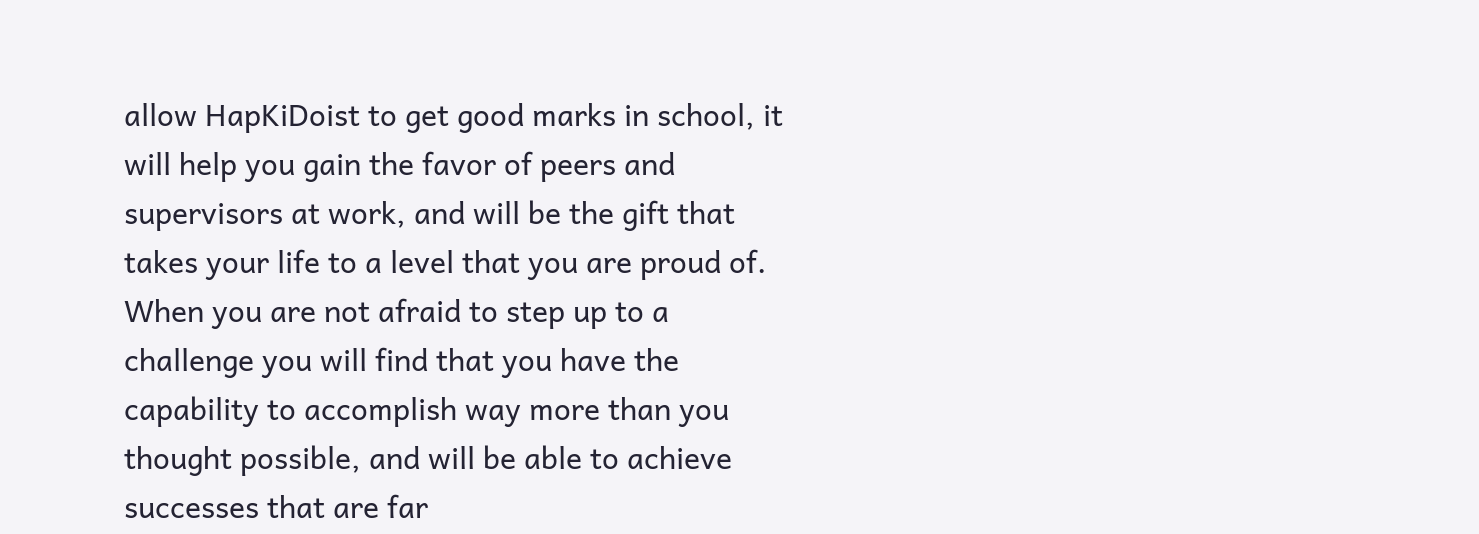allow HapKiDoist to get good marks in school, it will help you gain the favor of peers and supervisors at work, and will be the gift that takes your life to a level that you are proud of.  When you are not afraid to step up to a challenge you will find that you have the capability to accomplish way more than you thought possible, and will be able to achieve successes that are far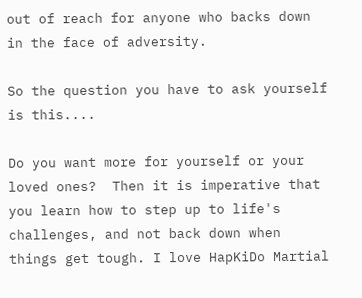out of reach for anyone who backs down in the face of adversity.

So the question you have to ask yourself is this....

Do you want more for yourself or your loved ones?  Then it is imperative that you learn how to step up to life's challenges, and not back down when things get tough. I love HapKiDo Martial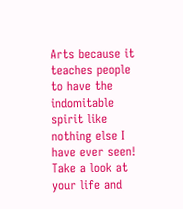Arts because it teaches people to have the indomitable spirit like nothing else I have ever seen!  Take a look at your life and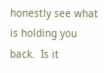honestly see what is holding you back.  Is it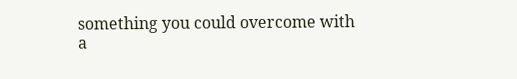something you could overcome with a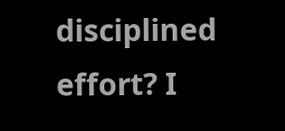disciplined effort? I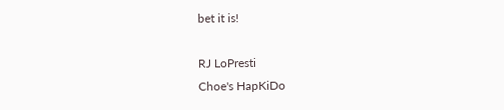bet it is!

RJ LoPresti
Choe's HapKiDo